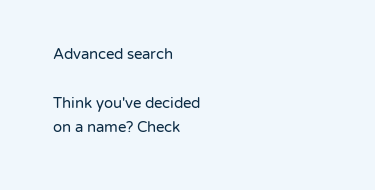Advanced search

Think you've decided on a name? Check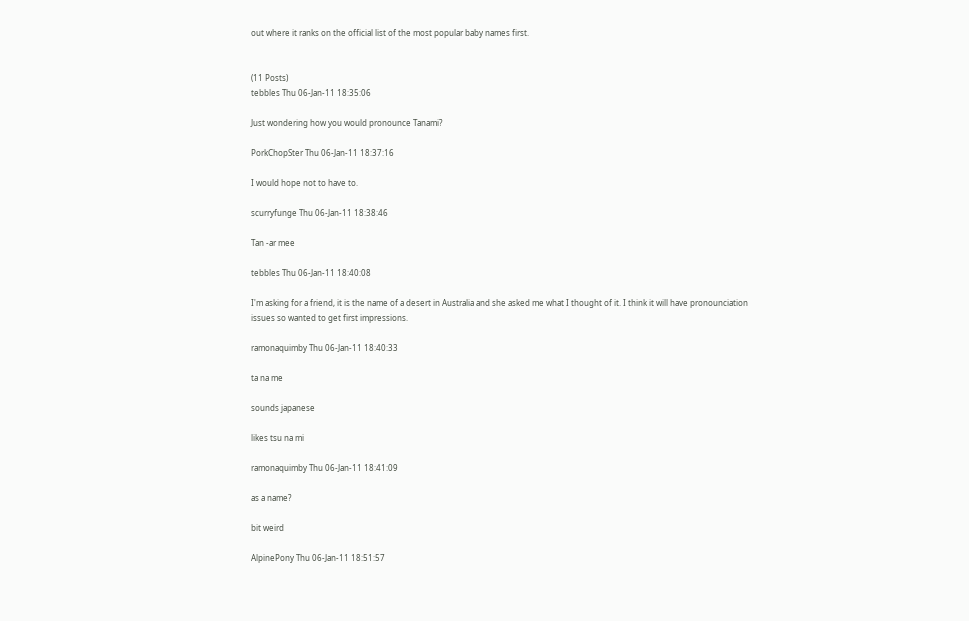out where it ranks on the official list of the most popular baby names first.


(11 Posts)
tebbles Thu 06-Jan-11 18:35:06

Just wondering how you would pronounce Tanami?

PorkChopSter Thu 06-Jan-11 18:37:16

I would hope not to have to.

scurryfunge Thu 06-Jan-11 18:38:46

Tan -ar mee

tebbles Thu 06-Jan-11 18:40:08

I'm asking for a friend, it is the name of a desert in Australia and she asked me what I thought of it. I think it will have pronounciation issues so wanted to get first impressions.

ramonaquimby Thu 06-Jan-11 18:40:33

ta na me

sounds japanese

likes tsu na mi

ramonaquimby Thu 06-Jan-11 18:41:09

as a name?

bit weird

AlpinePony Thu 06-Jan-11 18:51:57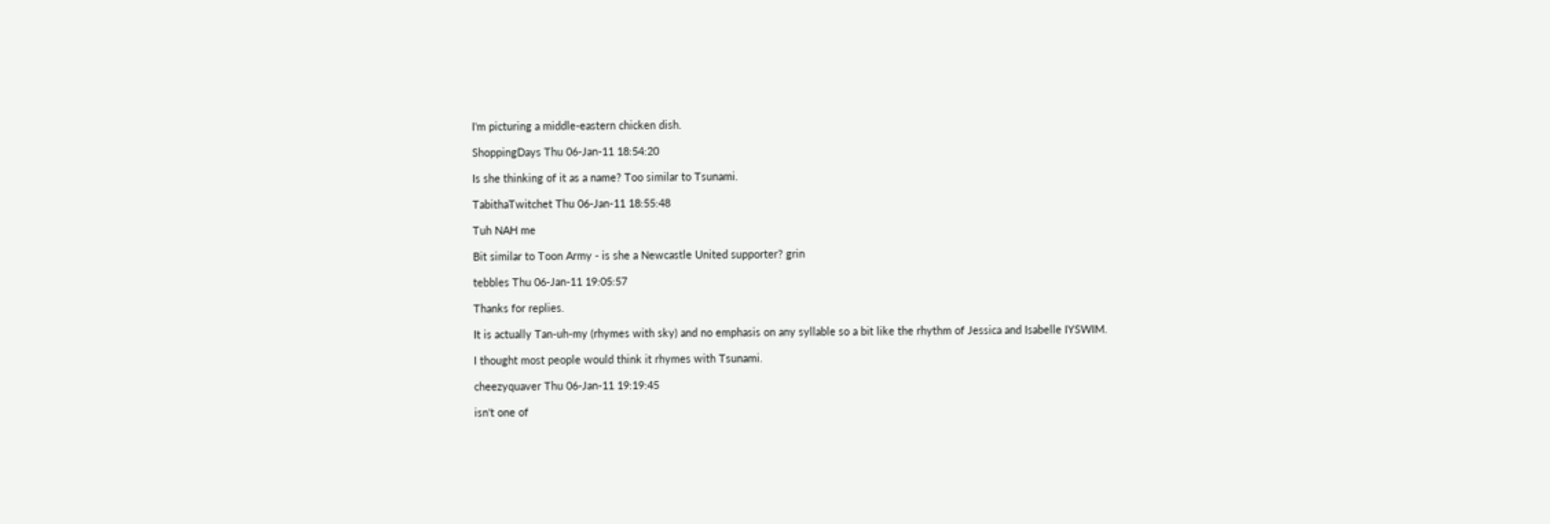I'm picturing a middle-eastern chicken dish.

ShoppingDays Thu 06-Jan-11 18:54:20

Is she thinking of it as a name? Too similar to Tsunami.

TabithaTwitchet Thu 06-Jan-11 18:55:48

Tuh NAH me

Bit similar to Toon Army - is she a Newcastle United supporter? grin

tebbles Thu 06-Jan-11 19:05:57

Thanks for replies.

It is actually Tan-uh-my (rhymes with sky) and no emphasis on any syllable so a bit like the rhythm of Jessica and Isabelle IYSWIM.

I thought most people would think it rhymes with Tsunami.

cheezyquaver Thu 06-Jan-11 19:19:45

isn't one of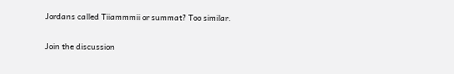Jordans called Tiiammmii or summat? Too similar.

Join the discussion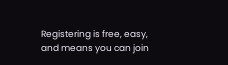Registering is free, easy, and means you can join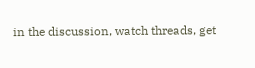in the discussion, watch threads, get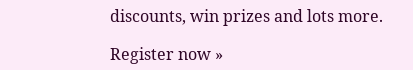discounts, win prizes and lots more.

Register now »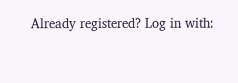Already registered? Log in with: